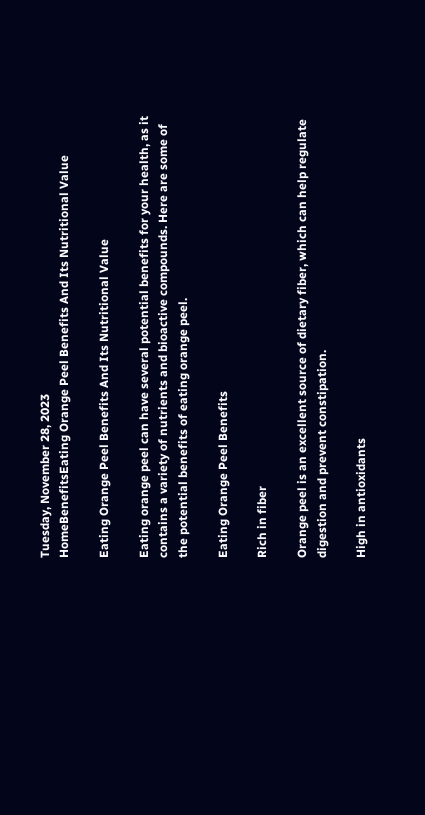Tuesday, November 28, 2023
HomeBenefitsEating Orange Peel Benefits And Its Nutritional Value

Eating Orange Peel Benefits And Its Nutritional Value

Eating orange peel can have several potential benefits for your health, as it contains a variety of nutrients and bioactive compounds. Here are some of the potential benefits of eating orange peel.

Eating Orange Peel Benefits

Rich in fiber

Orange peel is an excellent source of dietary fiber, which can help regulate digestion and prevent constipation.

High in antioxidants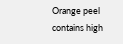Orange peel contains high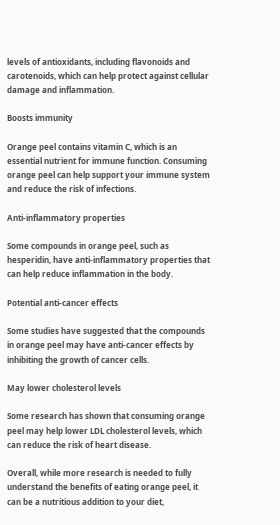levels of antioxidants, including flavonoids and carotenoids, which can help protect against cellular damage and inflammation.

Boosts immunity

Orange peel contains vitamin C, which is an essential nutrient for immune function. Consuming orange peel can help support your immune system and reduce the risk of infections.

Anti-inflammatory properties

Some compounds in orange peel, such as hesperidin, have anti-inflammatory properties that can help reduce inflammation in the body.

Potential anti-cancer effects

Some studies have suggested that the compounds in orange peel may have anti-cancer effects by inhibiting the growth of cancer cells.

May lower cholesterol levels

Some research has shown that consuming orange peel may help lower LDL cholesterol levels, which can reduce the risk of heart disease.

Overall, while more research is needed to fully understand the benefits of eating orange peel, it can be a nutritious addition to your diet,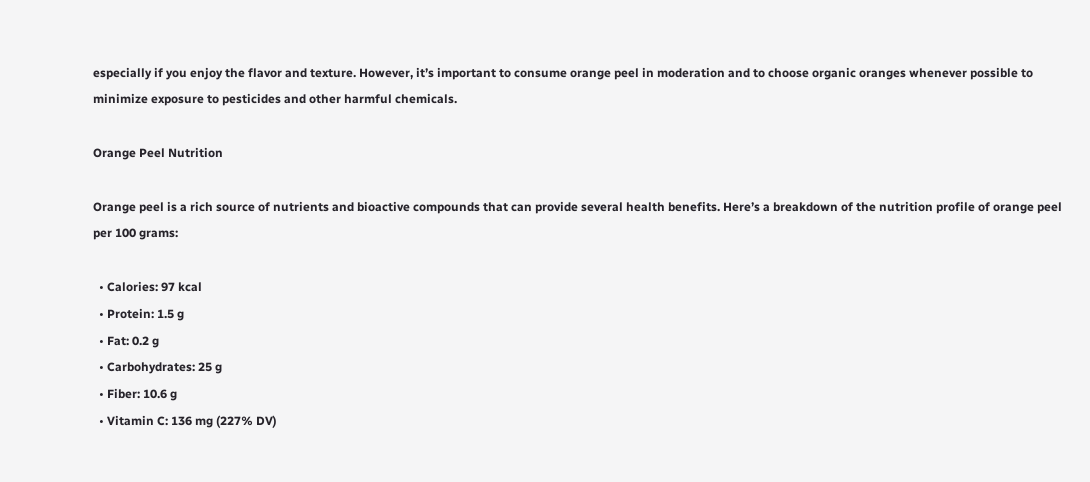especially if you enjoy the flavor and texture. However, it’s important to consume orange peel in moderation and to choose organic oranges whenever possible to minimize exposure to pesticides and other harmful chemicals.

Orange Peel Nutrition

Orange peel is a rich source of nutrients and bioactive compounds that can provide several health benefits. Here’s a breakdown of the nutrition profile of orange peel per 100 grams:

  • Calories: 97 kcal
  • Protein: 1.5 g
  • Fat: 0.2 g
  • Carbohydrates: 25 g
  • Fiber: 10.6 g
  • Vitamin C: 136 mg (227% DV)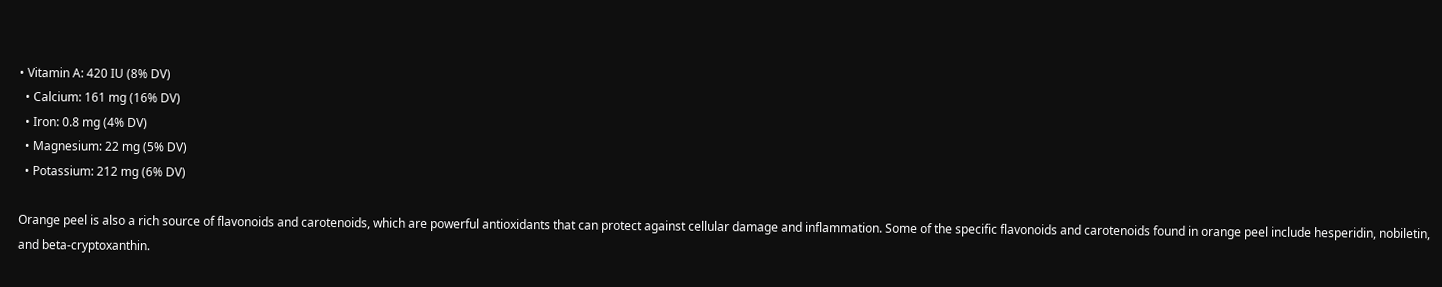• Vitamin A: 420 IU (8% DV)
  • Calcium: 161 mg (16% DV)
  • Iron: 0.8 mg (4% DV)
  • Magnesium: 22 mg (5% DV)
  • Potassium: 212 mg (6% DV)

Orange peel is also a rich source of flavonoids and carotenoids, which are powerful antioxidants that can protect against cellular damage and inflammation. Some of the specific flavonoids and carotenoids found in orange peel include hesperidin, nobiletin, and beta-cryptoxanthin.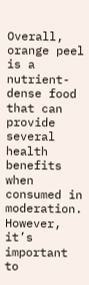Overall, orange peel is a nutrient-dense food that can provide several health benefits when consumed in moderation. However, it’s important to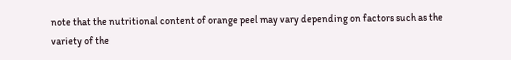note that the nutritional content of orange peel may vary depending on factors such as the variety of the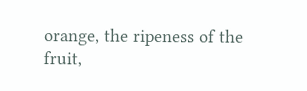orange, the ripeness of the fruit,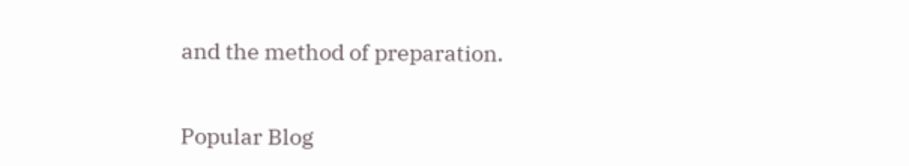and the method of preparation.


Popular Blog